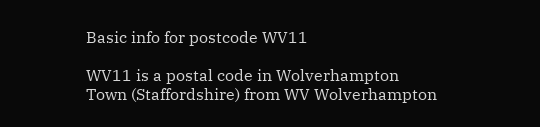Basic info for postcode WV11

WV11 is a postal code in Wolverhampton Town (Staffordshire) from WV Wolverhampton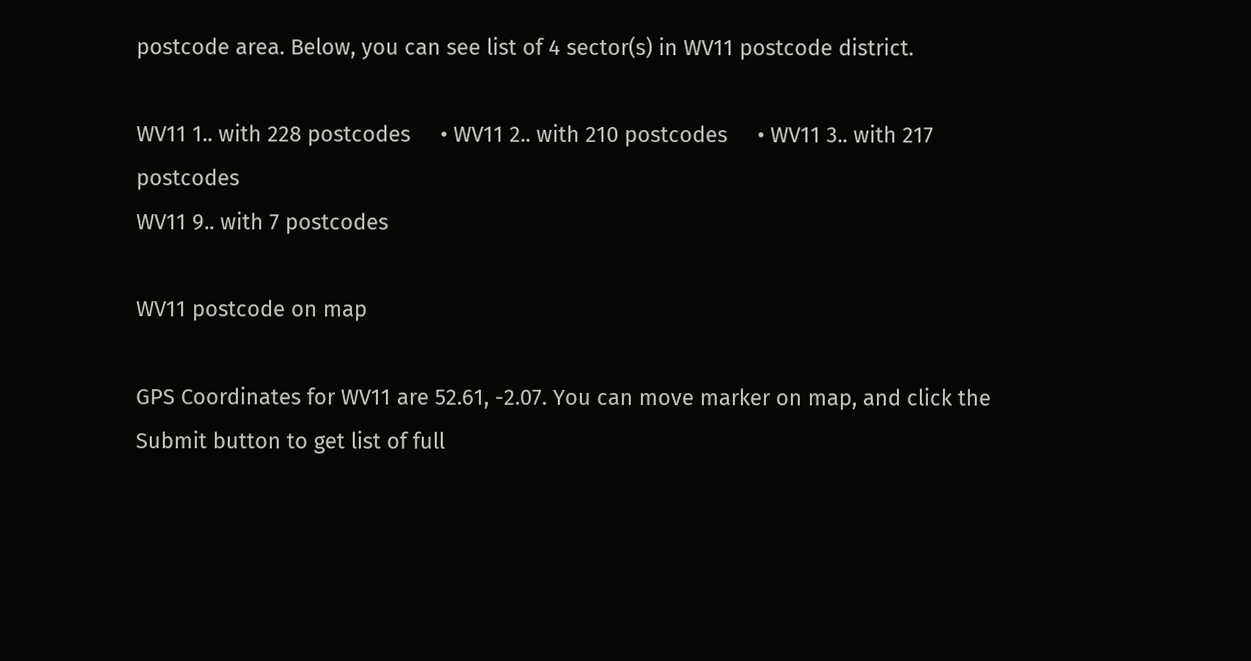postcode area. Below, you can see list of 4 sector(s) in WV11 postcode district.

WV11 1.. with 228 postcodes     • WV11 2.. with 210 postcodes     • WV11 3.. with 217 postcodes
WV11 9.. with 7 postcodes

WV11 postcode on map

GPS Coordinates for WV11 are 52.61, -2.07. You can move marker on map, and click the Submit button to get list of full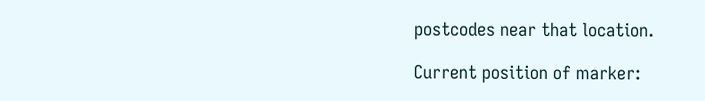postcodes near that location.

Current position of marker: